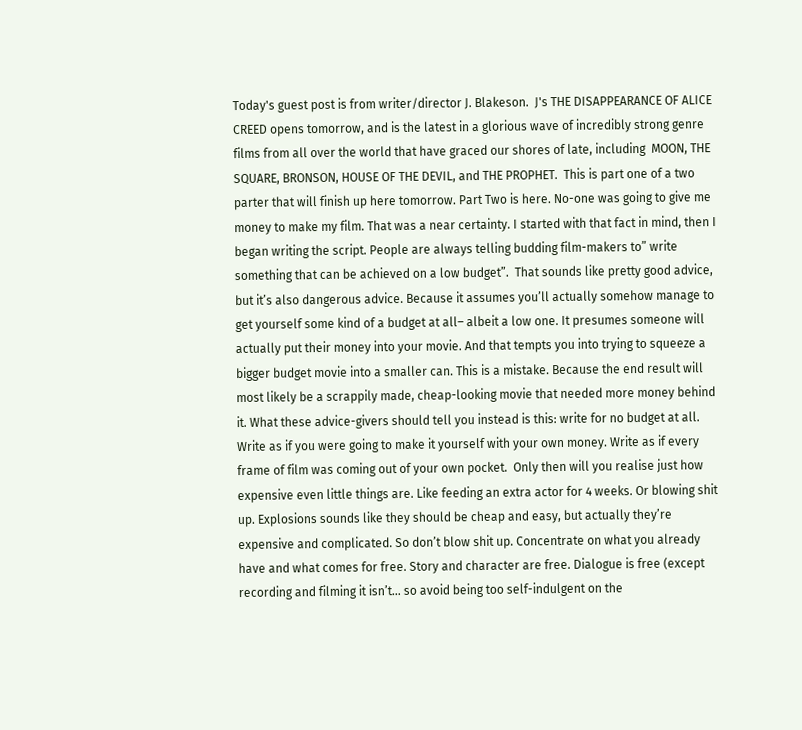Today's guest post is from writer/director J. Blakeson.  J's THE DISAPPEARANCE OF ALICE CREED opens tomorrow, and is the latest in a glorious wave of incredibly strong genre films from all over the world that have graced our shores of late, including  MOON, THE SQUARE, BRONSON, HOUSE OF THE DEVIL, and THE PROPHET.  This is part one of a two parter that will finish up here tomorrow. Part Two is here. No-one was going to give me money to make my film. That was a near certainty. I started with that fact in mind, then I began writing the script. People are always telling budding film-makers to” write something that can be achieved on a low budget”.  That sounds like pretty good advice, but it’s also dangerous advice. Because it assumes you’ll actually somehow manage to get yourself some kind of a budget at all– albeit a low one. It presumes someone will actually put their money into your movie. And that tempts you into trying to squeeze a bigger budget movie into a smaller can. This is a mistake. Because the end result will most likely be a scrappily made, cheap-looking movie that needed more money behind it. What these advice-givers should tell you instead is this: write for no budget at all. Write as if you were going to make it yourself with your own money. Write as if every frame of film was coming out of your own pocket.  Only then will you realise just how expensive even little things are. Like feeding an extra actor for 4 weeks. Or blowing shit up. Explosions sounds like they should be cheap and easy, but actually they’re expensive and complicated. So don’t blow shit up. Concentrate on what you already have and what comes for free. Story and character are free. Dialogue is free (except recording and filming it isn’t... so avoid being too self-indulgent on the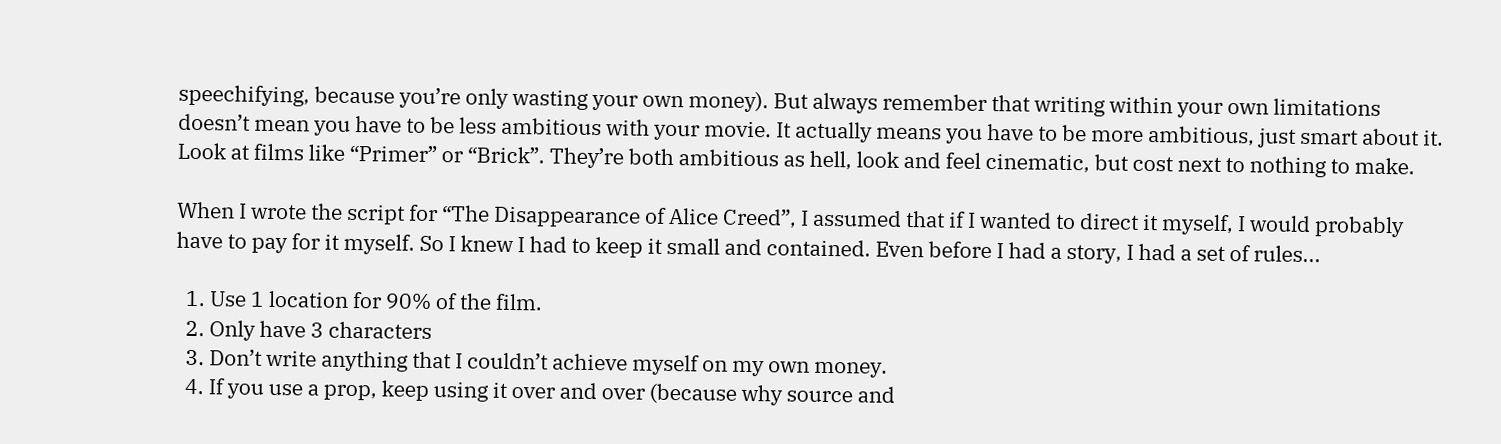speechifying, because you’re only wasting your own money). But always remember that writing within your own limitations doesn’t mean you have to be less ambitious with your movie. It actually means you have to be more ambitious, just smart about it. Look at films like “Primer” or “Brick”. They’re both ambitious as hell, look and feel cinematic, but cost next to nothing to make.

When I wrote the script for “The Disappearance of Alice Creed”, I assumed that if I wanted to direct it myself, I would probably have to pay for it myself. So I knew I had to keep it small and contained. Even before I had a story, I had a set of rules...

  1. Use 1 location for 90% of the film.
  2. Only have 3 characters
  3. Don’t write anything that I couldn’t achieve myself on my own money.
  4. If you use a prop, keep using it over and over (because why source and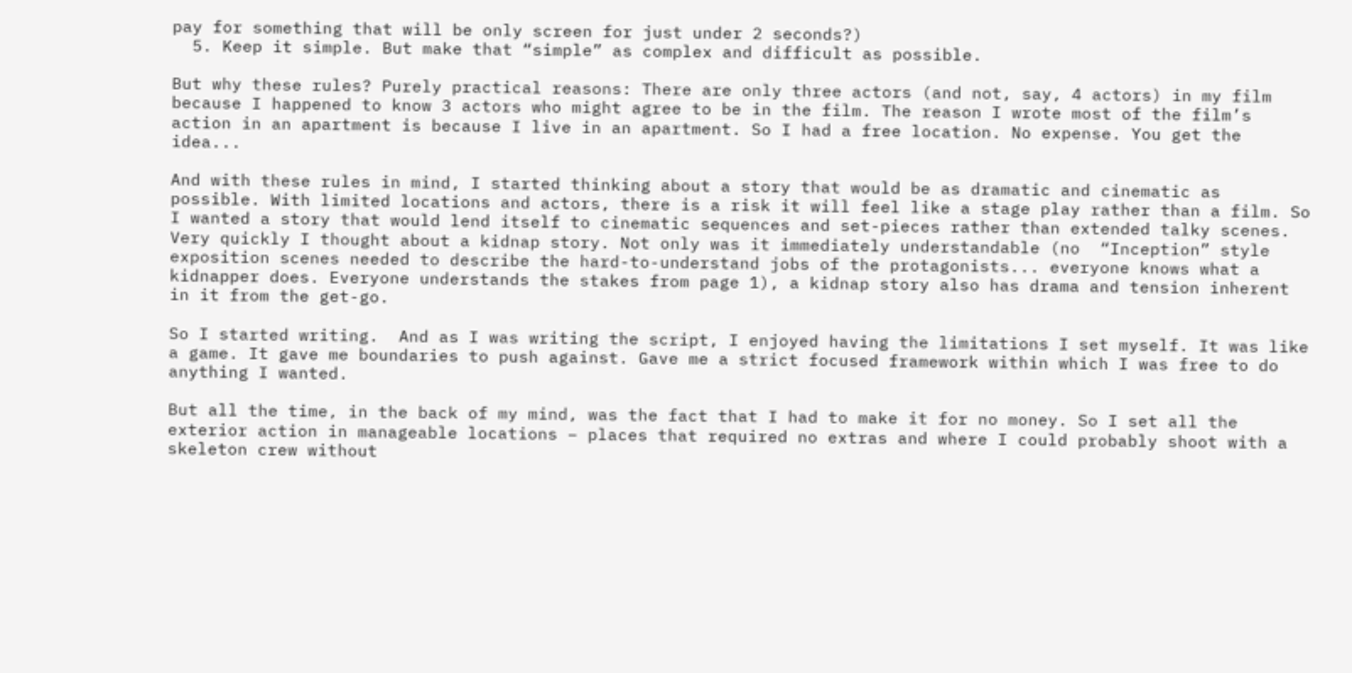pay for something that will be only screen for just under 2 seconds?)
  5. Keep it simple. But make that “simple” as complex and difficult as possible.

But why these rules? Purely practical reasons: There are only three actors (and not, say, 4 actors) in my film because I happened to know 3 actors who might agree to be in the film. The reason I wrote most of the film’s action in an apartment is because I live in an apartment. So I had a free location. No expense. You get the idea...

And with these rules in mind, I started thinking about a story that would be as dramatic and cinematic as possible. With limited locations and actors, there is a risk it will feel like a stage play rather than a film. So I wanted a story that would lend itself to cinematic sequences and set-pieces rather than extended talky scenes. Very quickly I thought about a kidnap story. Not only was it immediately understandable (no  “Inception” style exposition scenes needed to describe the hard-to-understand jobs of the protagonists... everyone knows what a kidnapper does. Everyone understands the stakes from page 1), a kidnap story also has drama and tension inherent in it from the get-go.

So I started writing.  And as I was writing the script, I enjoyed having the limitations I set myself. It was like a game. It gave me boundaries to push against. Gave me a strict focused framework within which I was free to do anything I wanted.

But all the time, in the back of my mind, was the fact that I had to make it for no money. So I set all the exterior action in manageable locations – places that required no extras and where I could probably shoot with a skeleton crew without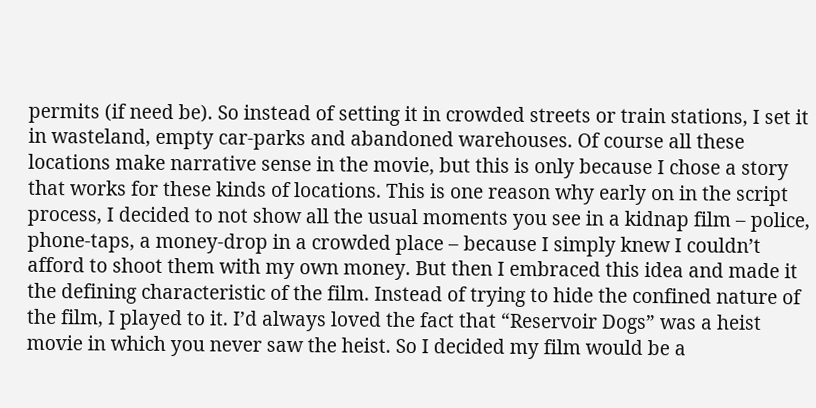permits (if need be). So instead of setting it in crowded streets or train stations, I set it in wasteland, empty car-parks and abandoned warehouses. Of course all these locations make narrative sense in the movie, but this is only because I chose a story that works for these kinds of locations. This is one reason why early on in the script process, I decided to not show all the usual moments you see in a kidnap film – police, phone-taps, a money-drop in a crowded place – because I simply knew I couldn’t afford to shoot them with my own money. But then I embraced this idea and made it the defining characteristic of the film. Instead of trying to hide the confined nature of the film, I played to it. I’d always loved the fact that “Reservoir Dogs” was a heist movie in which you never saw the heist. So I decided my film would be a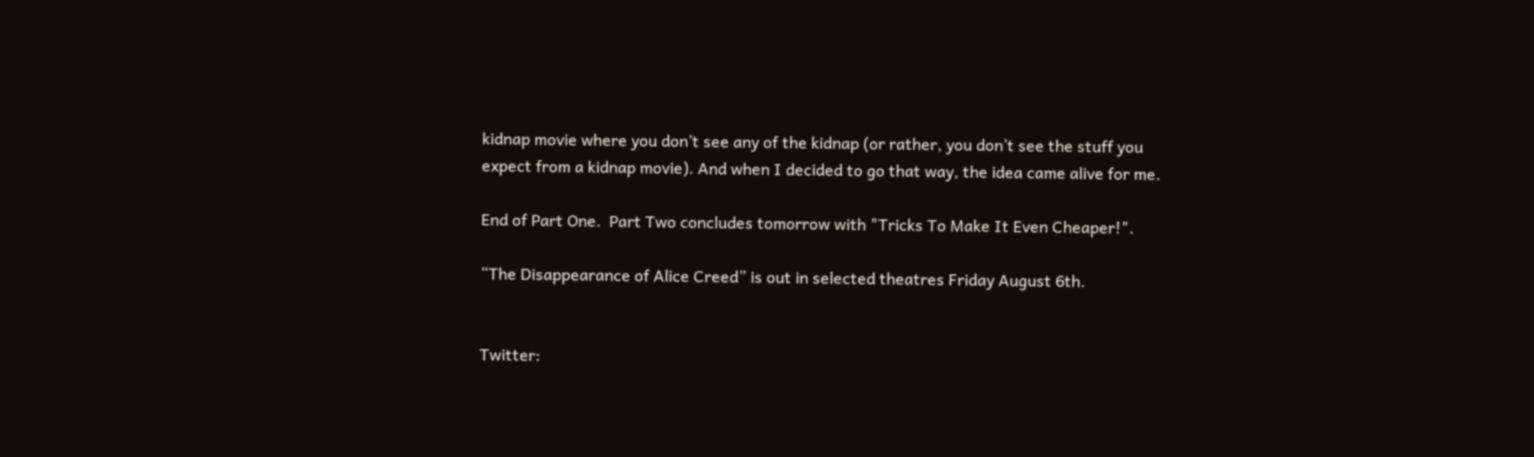kidnap movie where you don’t see any of the kidnap (or rather, you don’t see the stuff you expect from a kidnap movie). And when I decided to go that way, the idea came alive for me.

End of Part One.  Part Two concludes tomorrow with "Tricks To Make It Even Cheaper!".

“The Disappearance of Alice Creed” is out in selected theatres Friday August 6th.


Twitter: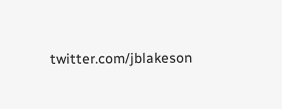twitter.com/jblakeson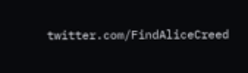twitter.com/FindAliceCreed